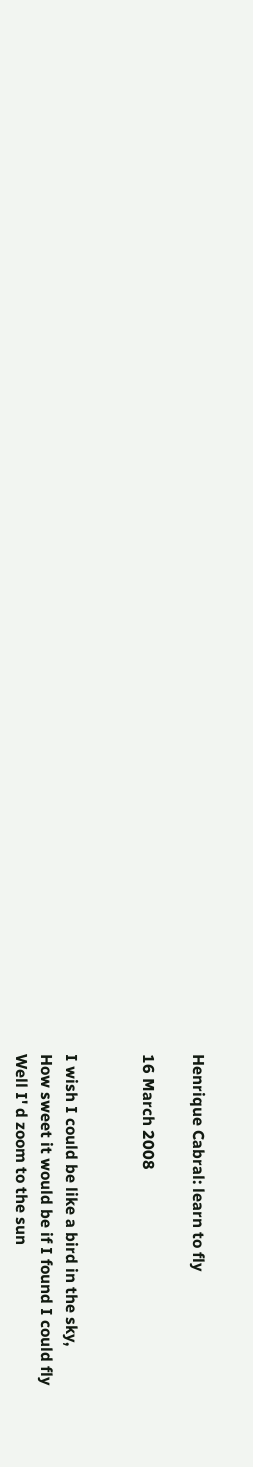Henrique Cabral: learn to fly

16 March 2008


I wish I could be like a bird in the sky,
How sweet it would be if I found I could fly
Well I' d zoom to the sun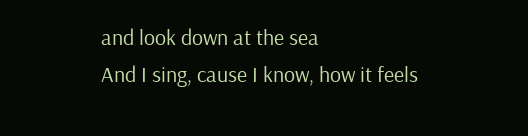and look down at the sea
And I sing, cause I know, how it feels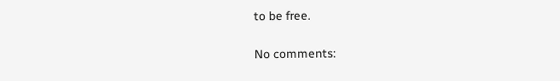to be free.

No comments: